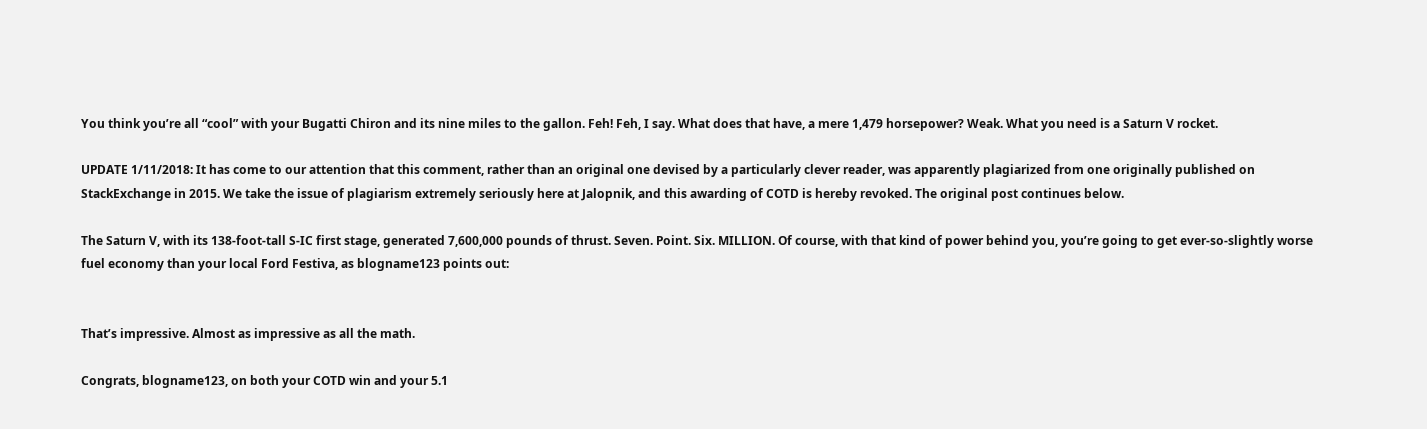You think you’re all “cool” with your Bugatti Chiron and its nine miles to the gallon. Feh! Feh, I say. What does that have, a mere 1,479 horsepower? Weak. What you need is a Saturn V rocket.

UPDATE 1/11/2018: It has come to our attention that this comment, rather than an original one devised by a particularly clever reader, was apparently plagiarized from one originally published on StackExchange in 2015. We take the issue of plagiarism extremely seriously here at Jalopnik, and this awarding of COTD is hereby revoked. The original post continues below.

The Saturn V, with its 138-foot-tall S-IC first stage, generated 7,600,000 pounds of thrust. Seven. Point. Six. MILLION. Of course, with that kind of power behind you, you’re going to get ever-so-slightly worse fuel economy than your local Ford Festiva, as blogname123 points out:


That’s impressive. Almost as impressive as all the math.

Congrats, blogname123, on both your COTD win and your 5.1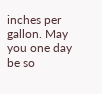inches per gallon. May you one day be so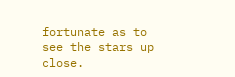fortunate as to see the stars up close.